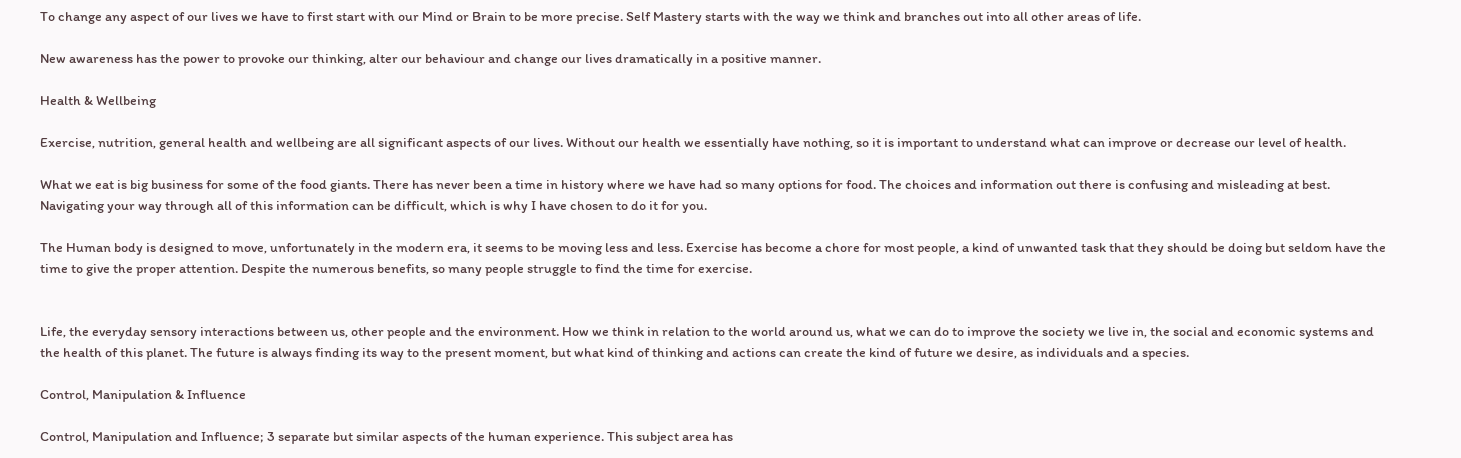To change any aspect of our lives we have to first start with our Mind or Brain to be more precise. Self Mastery starts with the way we think and branches out into all other areas of life.

New awareness has the power to provoke our thinking, alter our behaviour and change our lives dramatically in a positive manner.

Health & Wellbeing

Exercise, nutrition, general health and wellbeing are all significant aspects of our lives. Without our health we essentially have nothing, so it is important to understand what can improve or decrease our level of health.

What we eat is big business for some of the food giants. There has never been a time in history where we have had so many options for food. The choices and information out there is confusing and misleading at best. Navigating your way through all of this information can be difficult, which is why I have chosen to do it for you.

The Human body is designed to move, unfortunately in the modern era, it seems to be moving less and less. Exercise has become a chore for most people, a kind of unwanted task that they should be doing but seldom have the time to give the proper attention. Despite the numerous benefits, so many people struggle to find the time for exercise.


Life, the everyday sensory interactions between us, other people and the environment. How we think in relation to the world around us, what we can do to improve the society we live in, the social and economic systems and the health of this planet. The future is always finding its way to the present moment, but what kind of thinking and actions can create the kind of future we desire, as individuals and a species.

Control, Manipulation & Influence

Control, Manipulation and Influence; 3 separate but similar aspects of the human experience. This subject area has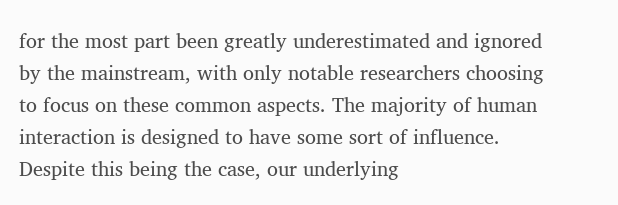for the most part been greatly underestimated and ignored by the mainstream, with only notable researchers choosing to focus on these common aspects. The majority of human interaction is designed to have some sort of influence. Despite this being the case, our underlying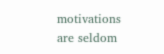motivations are seldom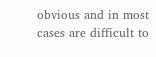obvious and in most cases are difficult to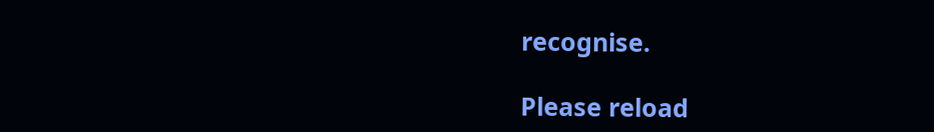recognise.

Please reload